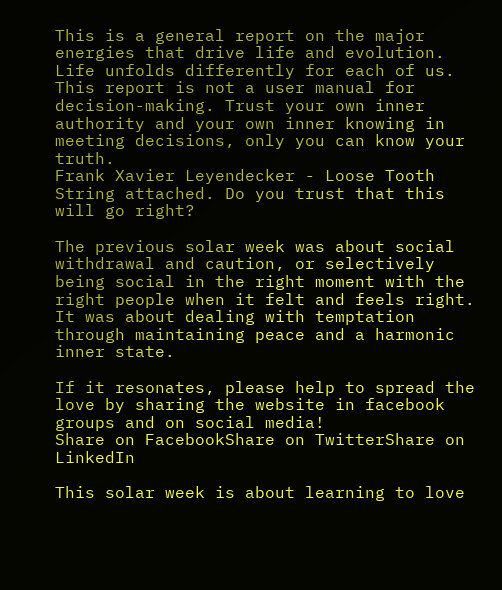This is a general report on the major energies that drive life and evolution. Life unfolds differently for each of us. This report is not a user manual for decision-making. Trust your own inner authority and your own inner knowing in meeting decisions, only you can know your truth.
Frank Xavier Leyendecker - Loose Tooth
String attached. Do you trust that this will go right?

The previous solar week was about social withdrawal and caution, or selectively being social in the right moment with the right people when it felt and feels right. It was about dealing with temptation through maintaining peace and a harmonic inner state.

If it resonates, please help to spread the
love by sharing the website in facebook
groups and on social media!
Share on FacebookShare on TwitterShare on LinkedIn

This solar week is about learning to love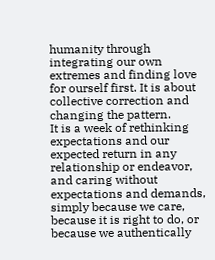humanity through integrating our own extremes and finding love for ourself first. It is about collective correction and changing the pattern.
It is a week of rethinking expectations and our expected return in any relationship or endeavor, and caring without expectations and demands, simply because we care, because it is right to do, or because we authentically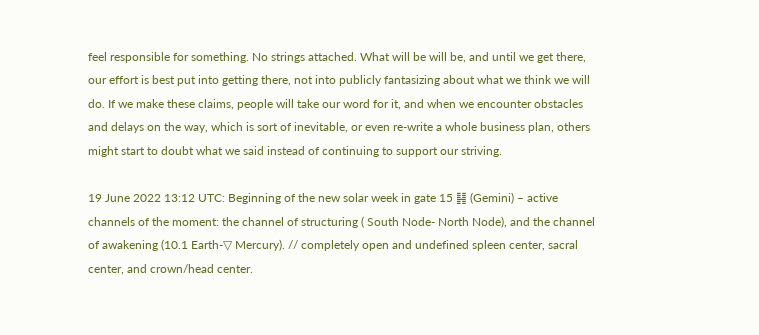feel responsible for something. No strings attached. What will be will be, and until we get there, our effort is best put into getting there, not into publicly fantasizing about what we think we will do. If we make these claims, people will take our word for it, and when we encounter obstacles and delays on the way, which is sort of inevitable, or even re-write a whole business plan, others might start to doubt what we said instead of continuing to support our striving.

19 June 2022 13:12 UTC: Beginning of the new solar week in gate 15 ䷎ (Gemini) – active channels of the moment: the channel of structuring ( South Node- North Node), and the channel of awakening (10.1 Earth-▽ Mercury). // completely open and undefined spleen center, sacral center, and crown/head center.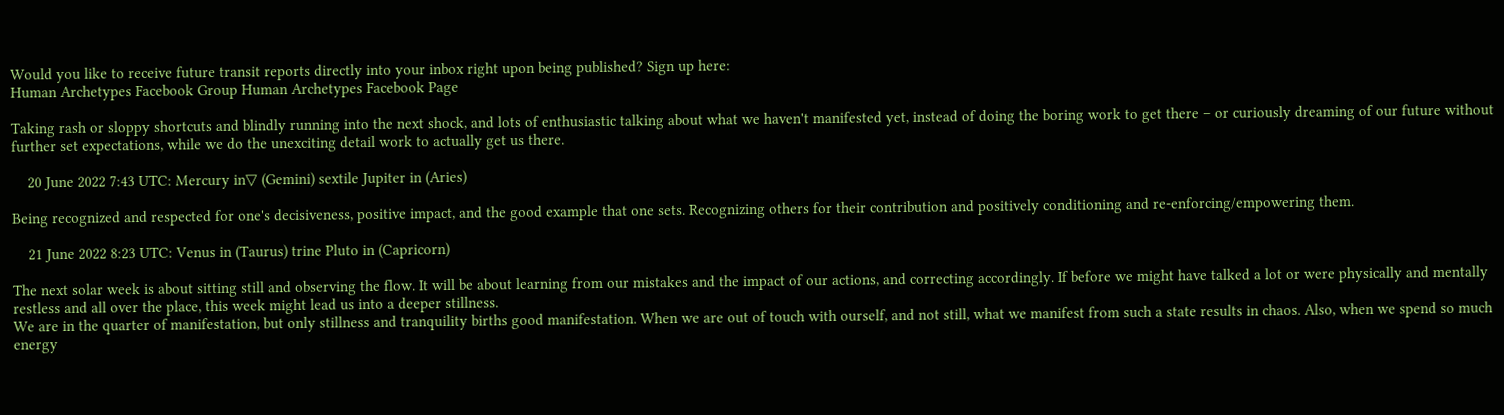Would you like to receive future transit reports directly into your inbox right upon being published? Sign up here:
Human Archetypes Facebook Group Human Archetypes Facebook Page

Taking rash or sloppy shortcuts and blindly running into the next shock, and lots of enthusiastic talking about what we haven't manifested yet, instead of doing the boring work to get there – or curiously dreaming of our future without further set expectations, while we do the unexciting detail work to actually get us there.

    20 June 2022 7:43 UTC: Mercury in▽ (Gemini) sextile Jupiter in (Aries)

Being recognized and respected for one's decisiveness, positive impact, and the good example that one sets. Recognizing others for their contribution and positively conditioning and re-enforcing/empowering them.

    21 June 2022 8:23 UTC: Venus in (Taurus) trine Pluto in (Capricorn)

The next solar week is about sitting still and observing the flow. It will be about learning from our mistakes and the impact of our actions, and correcting accordingly. If before we might have talked a lot or were physically and mentally restless and all over the place, this week might lead us into a deeper stillness.
We are in the quarter of manifestation, but only stillness and tranquility births good manifestation. When we are out of touch with ourself, and not still, what we manifest from such a state results in chaos. Also, when we spend so much energy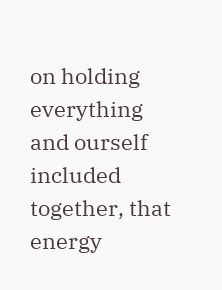on holding everything and ourself included together, that energy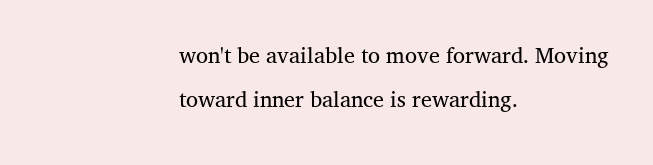won't be available to move forward. Moving toward inner balance is rewarding.